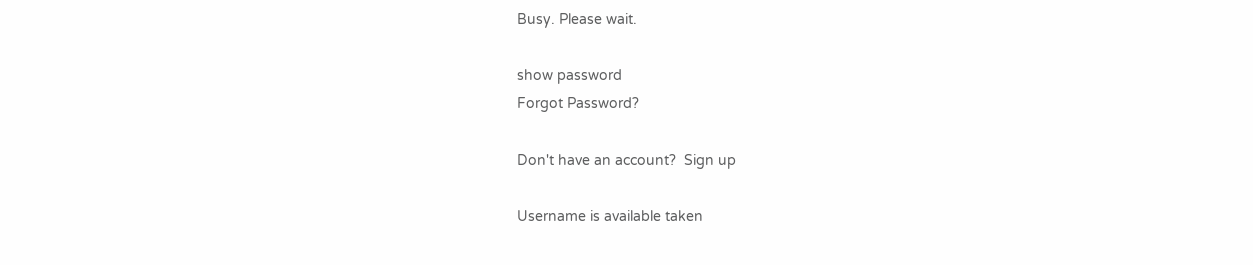Busy. Please wait.

show password
Forgot Password?

Don't have an account?  Sign up

Username is available taken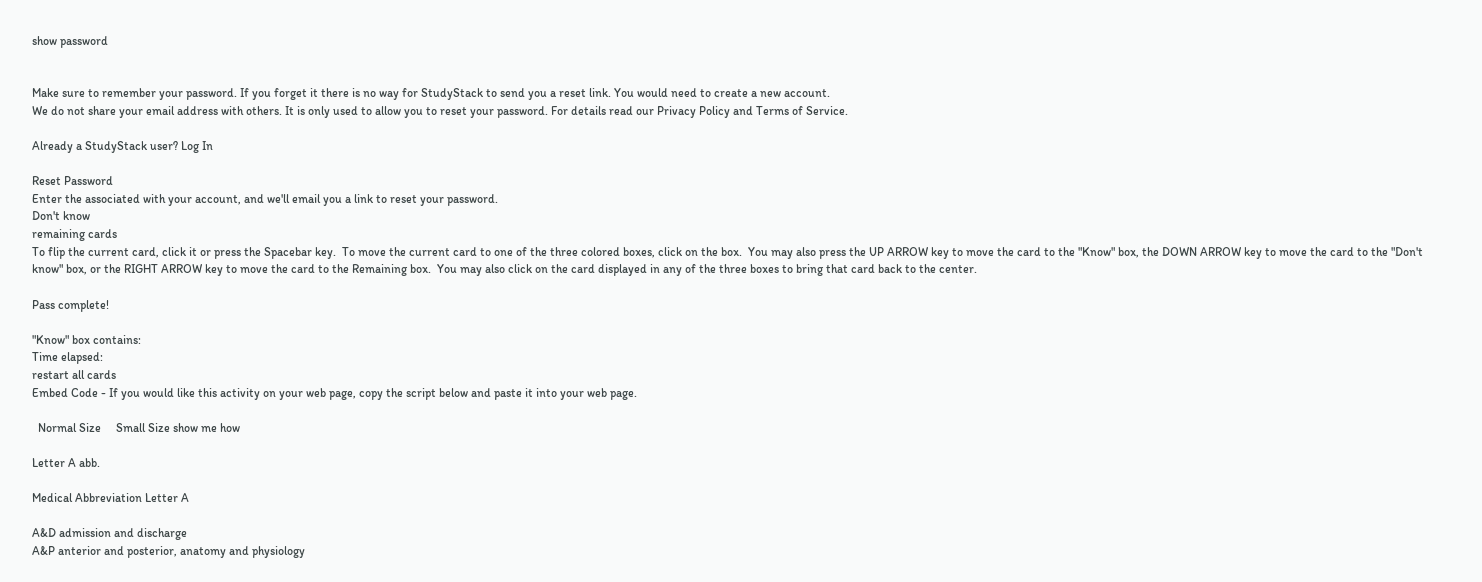show password


Make sure to remember your password. If you forget it there is no way for StudyStack to send you a reset link. You would need to create a new account.
We do not share your email address with others. It is only used to allow you to reset your password. For details read our Privacy Policy and Terms of Service.

Already a StudyStack user? Log In

Reset Password
Enter the associated with your account, and we'll email you a link to reset your password.
Don't know
remaining cards
To flip the current card, click it or press the Spacebar key.  To move the current card to one of the three colored boxes, click on the box.  You may also press the UP ARROW key to move the card to the "Know" box, the DOWN ARROW key to move the card to the "Don't know" box, or the RIGHT ARROW key to move the card to the Remaining box.  You may also click on the card displayed in any of the three boxes to bring that card back to the center.

Pass complete!

"Know" box contains:
Time elapsed:
restart all cards
Embed Code - If you would like this activity on your web page, copy the script below and paste it into your web page.

  Normal Size     Small Size show me how

Letter A abb.

Medical Abbreviation Letter A

A&D admission and discharge
A&P anterior and posterior, anatomy and physiology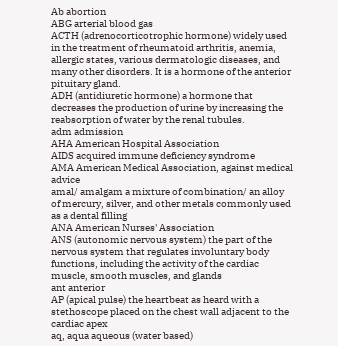Ab abortion
ABG arterial blood gas
ACTH (adrenocorticotrophic hormone) widely used in the treatment of rheumatoid arthritis, anemia, allergic states, various dermatologic diseases, and many other disorders. It is a hormone of the anterior pituitary gland.
ADH (antidiuretic hormone) a hormone that decreases the production of urine by increasing the reabsorption of water by the renal tubules.
adm admission
AHA American Hospital Association
AIDS acquired immune deficiency syndrome
AMA American Medical Association, against medical advice
amal/ amalgam a mixture of combination/ an alloy of mercury, silver, and other metals commonly used as a dental filling
ANA American Nurses' Association
ANS (autonomic nervous system) the part of the nervous system that regulates involuntary body functions, including the activity of the cardiac muscle, smooth muscles, and glands
ant anterior
AP (apical pulse) the heartbeat as heard with a stethoscope placed on the chest wall adjacent to the cardiac apex
aq, aqua aqueous (water based)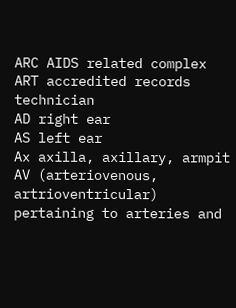ARC AIDS related complex
ART accredited records technician
AD right ear
AS left ear
Ax axilla, axillary, armpit
AV (arteriovenous, artrioventricular) pertaining to arteries and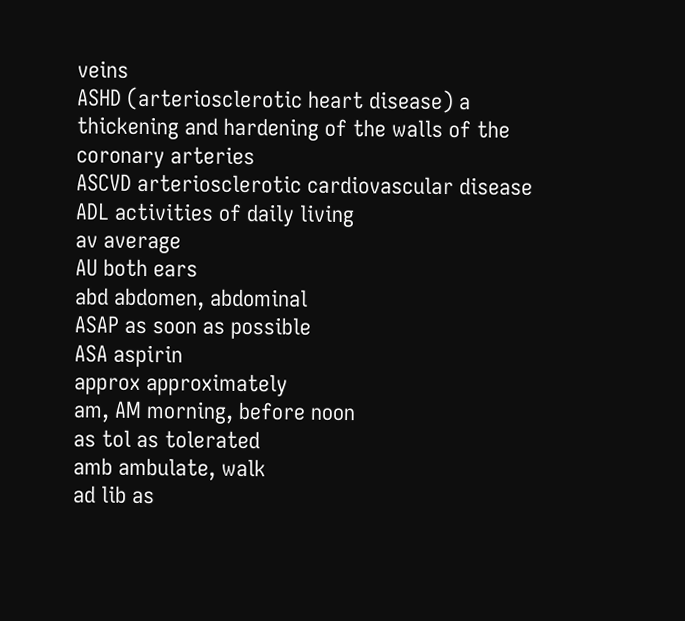veins
ASHD (arteriosclerotic heart disease) a thickening and hardening of the walls of the coronary arteries
ASCVD arteriosclerotic cardiovascular disease
ADL activities of daily living
av average
AU both ears
abd abdomen, abdominal
ASAP as soon as possible
ASA aspirin
approx approximately
am, AM morning, before noon
as tol as tolerated
amb ambulate, walk
ad lib as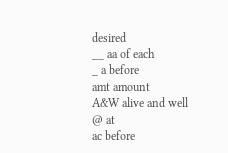desired
__ aa of each
_ a before
amt amount
A&W alive and well
@ at
ac before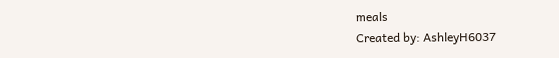meals
Created by: AshleyH6037